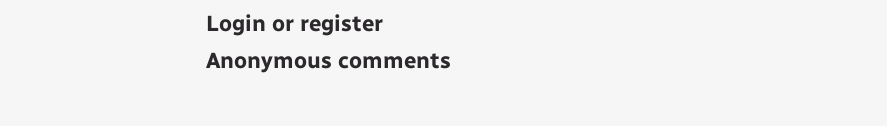Login or register
Anonymous comments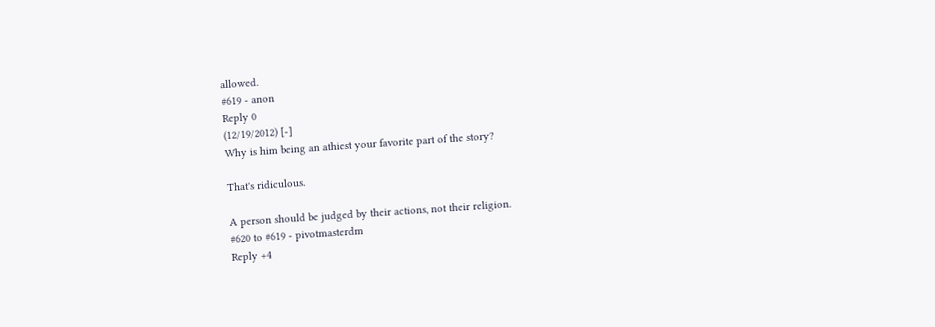allowed.
#619 - anon
Reply 0
(12/19/2012) [-]
Why is him being an athiest your favorite part of the story?

That's ridiculous.

A person should be judged by their actions, not their religion.
#620 to #619 - pivotmasterdm
Reply +4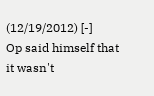(12/19/2012) [-]
Op said himself that it wasn't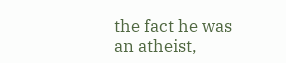the fact he was an atheist,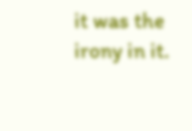it was the irony in it.